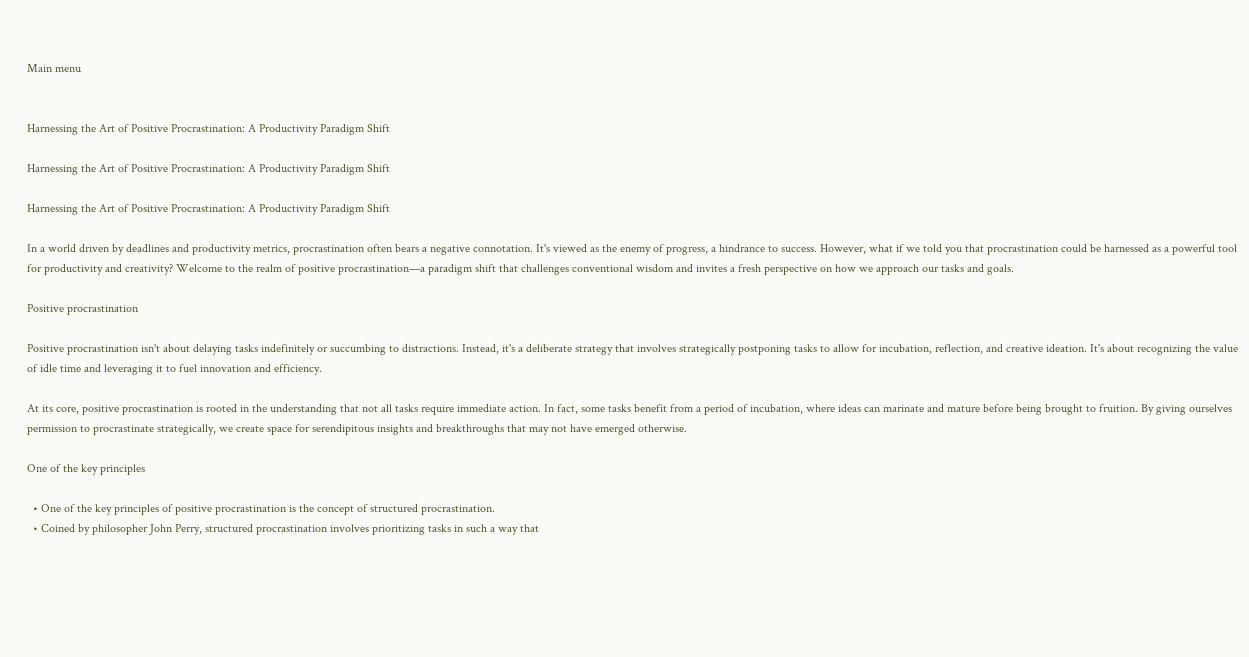Main menu


Harnessing the Art of Positive Procrastination: A Productivity Paradigm Shift

Harnessing the Art of Positive Procrastination: A Productivity Paradigm Shift

Harnessing the Art of Positive Procrastination: A Productivity Paradigm Shift

In a world driven by deadlines and productivity metrics, procrastination often bears a negative connotation. It's viewed as the enemy of progress, a hindrance to success. However, what if we told you that procrastination could be harnessed as a powerful tool for productivity and creativity? Welcome to the realm of positive procrastination—a paradigm shift that challenges conventional wisdom and invites a fresh perspective on how we approach our tasks and goals.

Positive procrastination

Positive procrastination isn't about delaying tasks indefinitely or succumbing to distractions. Instead, it's a deliberate strategy that involves strategically postponing tasks to allow for incubation, reflection, and creative ideation. It's about recognizing the value of idle time and leveraging it to fuel innovation and efficiency.

At its core, positive procrastination is rooted in the understanding that not all tasks require immediate action. In fact, some tasks benefit from a period of incubation, where ideas can marinate and mature before being brought to fruition. By giving ourselves permission to procrastinate strategically, we create space for serendipitous insights and breakthroughs that may not have emerged otherwise.

One of the key principles

  • One of the key principles of positive procrastination is the concept of structured procrastination.
  • Coined by philosopher John Perry, structured procrastination involves prioritizing tasks in such a way that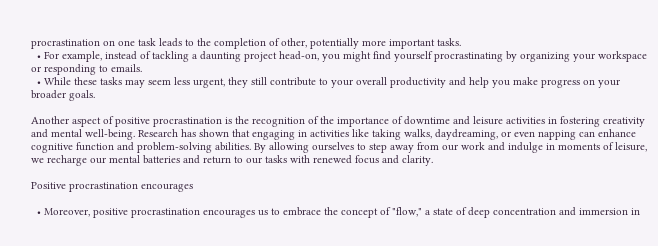procrastination on one task leads to the completion of other, potentially more important tasks.
  • For example, instead of tackling a daunting project head-on, you might find yourself procrastinating by organizing your workspace or responding to emails.
  • While these tasks may seem less urgent, they still contribute to your overall productivity and help you make progress on your broader goals.

Another aspect of positive procrastination is the recognition of the importance of downtime and leisure activities in fostering creativity and mental well-being. Research has shown that engaging in activities like taking walks, daydreaming, or even napping can enhance cognitive function and problem-solving abilities. By allowing ourselves to step away from our work and indulge in moments of leisure, we recharge our mental batteries and return to our tasks with renewed focus and clarity.

Positive procrastination encourages

  • Moreover, positive procrastination encourages us to embrace the concept of "flow," a state of deep concentration and immersion in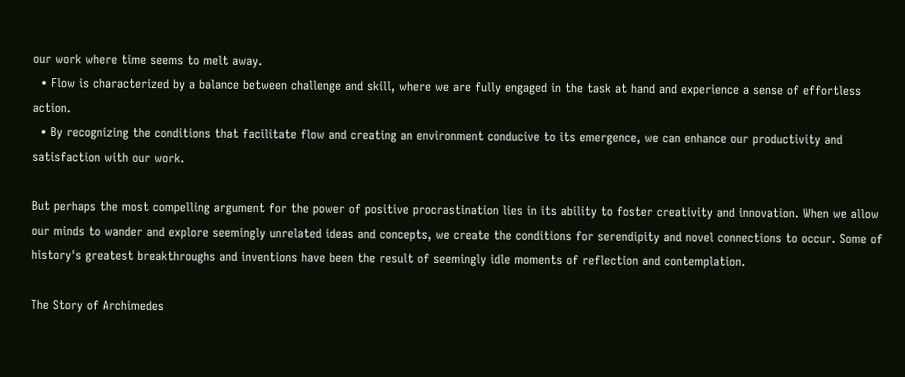our work where time seems to melt away.
  • Flow is characterized by a balance between challenge and skill, where we are fully engaged in the task at hand and experience a sense of effortless action.
  • By recognizing the conditions that facilitate flow and creating an environment conducive to its emergence, we can enhance our productivity and satisfaction with our work.

But perhaps the most compelling argument for the power of positive procrastination lies in its ability to foster creativity and innovation. When we allow our minds to wander and explore seemingly unrelated ideas and concepts, we create the conditions for serendipity and novel connections to occur. Some of history's greatest breakthroughs and inventions have been the result of seemingly idle moments of reflection and contemplation.

The Story of Archimedes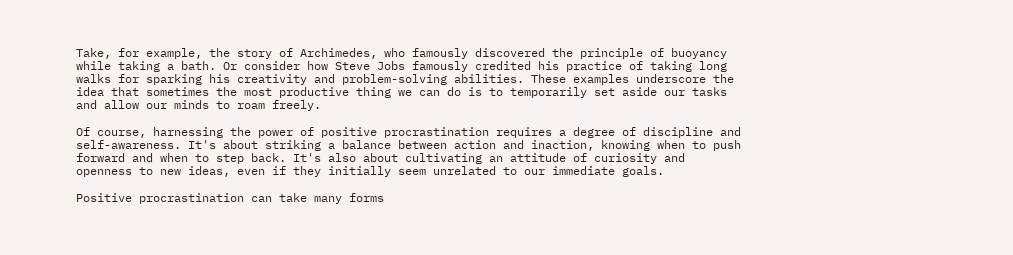Take, for example, the story of Archimedes, who famously discovered the principle of buoyancy while taking a bath. Or consider how Steve Jobs famously credited his practice of taking long walks for sparking his creativity and problem-solving abilities. These examples underscore the idea that sometimes the most productive thing we can do is to temporarily set aside our tasks and allow our minds to roam freely.

Of course, harnessing the power of positive procrastination requires a degree of discipline and self-awareness. It's about striking a balance between action and inaction, knowing when to push forward and when to step back. It's also about cultivating an attitude of curiosity and openness to new ideas, even if they initially seem unrelated to our immediate goals.

Positive procrastination can take many forms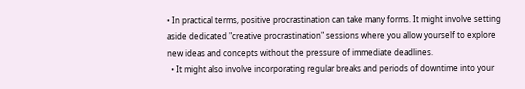• In practical terms, positive procrastination can take many forms. It might involve setting aside dedicated "creative procrastination" sessions where you allow yourself to explore new ideas and concepts without the pressure of immediate deadlines.
  • It might also involve incorporating regular breaks and periods of downtime into your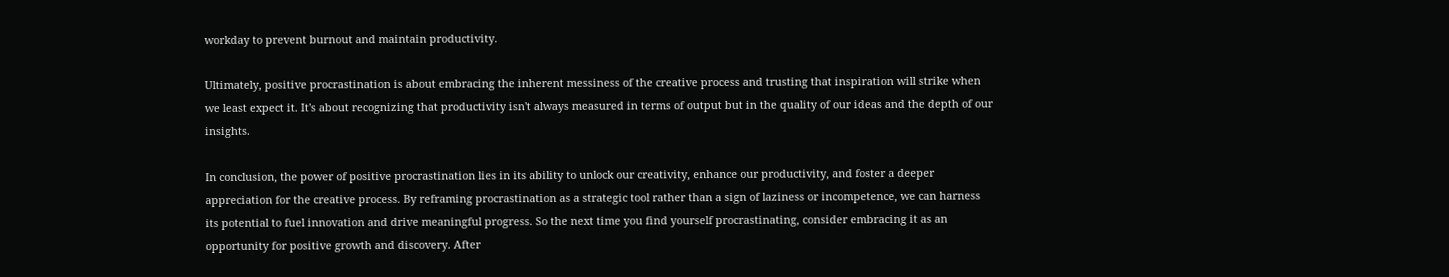workday to prevent burnout and maintain productivity.

Ultimately, positive procrastination is about embracing the inherent messiness of the creative process and trusting that inspiration will strike when we least expect it. It's about recognizing that productivity isn't always measured in terms of output but in the quality of our ideas and the depth of our insights.

In conclusion, the power of positive procrastination lies in its ability to unlock our creativity, enhance our productivity, and foster a deeper appreciation for the creative process. By reframing procrastination as a strategic tool rather than a sign of laziness or incompetence, we can harness its potential to fuel innovation and drive meaningful progress. So the next time you find yourself procrastinating, consider embracing it as an opportunity for positive growth and discovery. After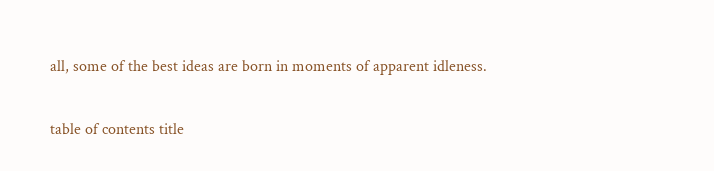all, some of the best ideas are born in moments of apparent idleness.


table of contents title